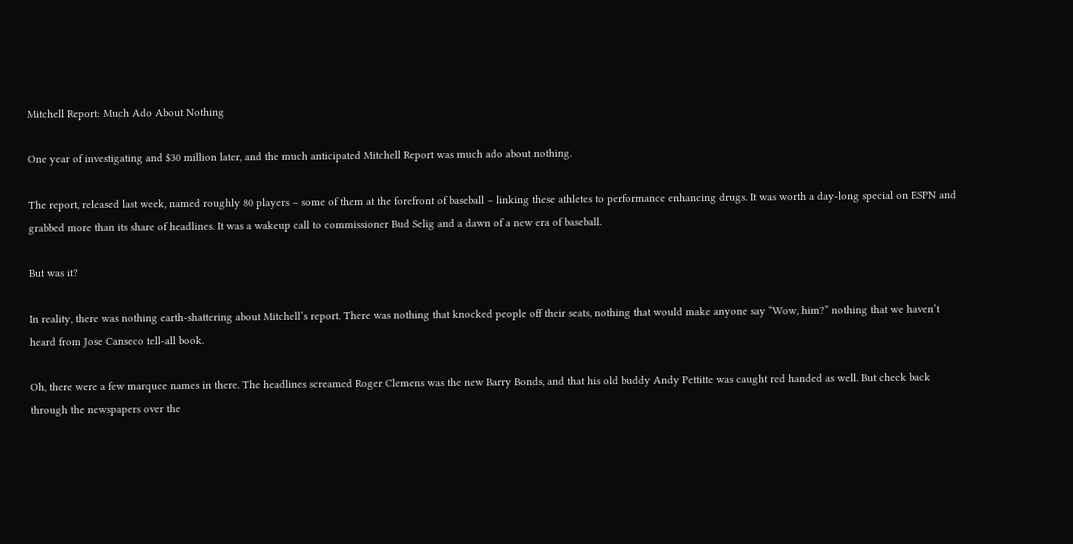Mitchell Report: Much Ado About Nothing

One year of investigating and $30 million later, and the much anticipated Mitchell Report was much ado about nothing.

The report, released last week, named roughly 80 players – some of them at the forefront of baseball – linking these athletes to performance enhancing drugs. It was worth a day-long special on ESPN and grabbed more than its share of headlines. It was a wakeup call to commissioner Bud Selig and a dawn of a new era of baseball.

But was it?

In reality, there was nothing earth-shattering about Mitchell’s report. There was nothing that knocked people off their seats, nothing that would make anyone say “Wow, him?” nothing that we haven’t heard from Jose Canseco tell-all book.

Oh, there were a few marquee names in there. The headlines screamed Roger Clemens was the new Barry Bonds, and that his old buddy Andy Pettitte was caught red handed as well. But check back through the newspapers over the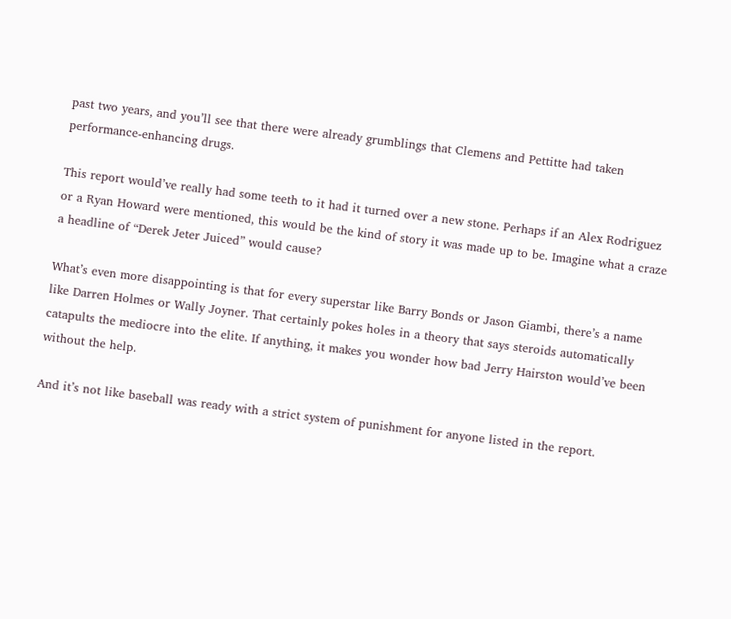past two years, and you’ll see that there were already grumblings that Clemens and Pettitte had taken performance-enhancing drugs.

This report would’ve really had some teeth to it had it turned over a new stone. Perhaps if an Alex Rodriguez or a Ryan Howard were mentioned, this would be the kind of story it was made up to be. Imagine what a craze a headline of “Derek Jeter Juiced” would cause?

What’s even more disappointing is that for every superstar like Barry Bonds or Jason Giambi, there’s a name like Darren Holmes or Wally Joyner. That certainly pokes holes in a theory that says steroids automatically catapults the mediocre into the elite. If anything, it makes you wonder how bad Jerry Hairston would’ve been without the help.

And it’s not like baseball was ready with a strict system of punishment for anyone listed in the report.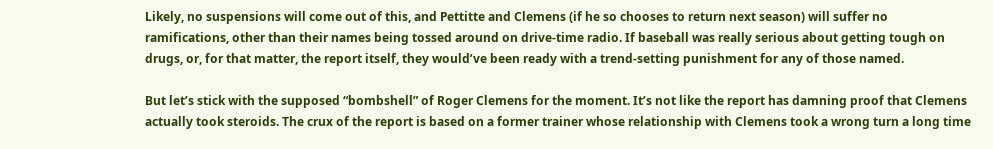Likely, no suspensions will come out of this, and Pettitte and Clemens (if he so chooses to return next season) will suffer no ramifications, other than their names being tossed around on drive-time radio. If baseball was really serious about getting tough on drugs, or, for that matter, the report itself, they would’ve been ready with a trend-setting punishment for any of those named.

But let’s stick with the supposed “bombshell” of Roger Clemens for the moment. It’s not like the report has damning proof that Clemens actually took steroids. The crux of the report is based on a former trainer whose relationship with Clemens took a wrong turn a long time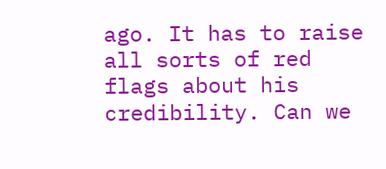ago. It has to raise all sorts of red flags about his credibility. Can we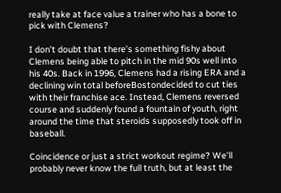really take at face value a trainer who has a bone to pick with Clemens?

I don’t doubt that there’s something fishy about Clemens being able to pitch in the mid 90s well into his 40s. Back in 1996, Clemens had a rising ERA and a declining win total beforeBostondecided to cut ties with their franchise ace. Instead, Clemens reversed course and suddenly found a fountain of youth, right around the time that steroids supposedly took off in baseball.

Coincidence or just a strict workout regime? We’ll probably never know the full truth, but at least the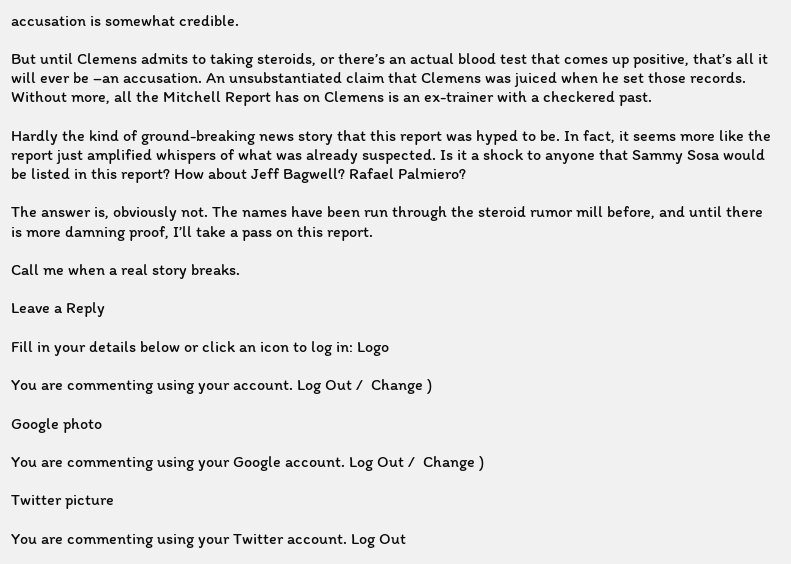accusation is somewhat credible.

But until Clemens admits to taking steroids, or there’s an actual blood test that comes up positive, that’s all it will ever be –an accusation. An unsubstantiated claim that Clemens was juiced when he set those records. Without more, all the Mitchell Report has on Clemens is an ex-trainer with a checkered past.

Hardly the kind of ground-breaking news story that this report was hyped to be. In fact, it seems more like the report just amplified whispers of what was already suspected. Is it a shock to anyone that Sammy Sosa would be listed in this report? How about Jeff Bagwell? Rafael Palmiero?

The answer is, obviously not. The names have been run through the steroid rumor mill before, and until there is more damning proof, I’ll take a pass on this report.

Call me when a real story breaks.

Leave a Reply

Fill in your details below or click an icon to log in: Logo

You are commenting using your account. Log Out /  Change )

Google photo

You are commenting using your Google account. Log Out /  Change )

Twitter picture

You are commenting using your Twitter account. Log Out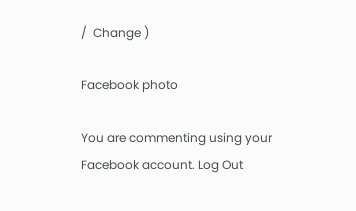/  Change )

Facebook photo

You are commenting using your Facebook account. Log Out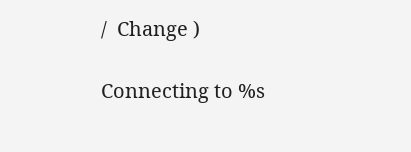/  Change )

Connecting to %s